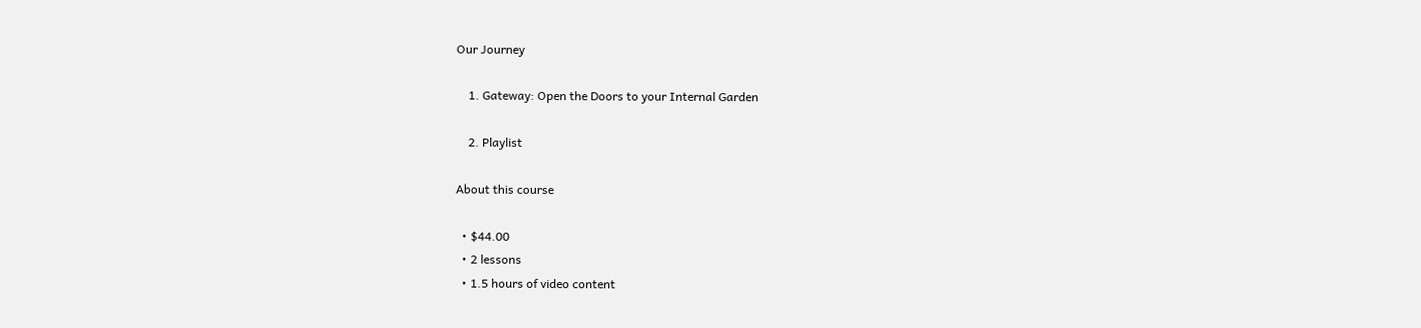Our Journey

    1. Gateway: Open the Doors to your Internal Garden

    2. Playlist

About this course

  • $44.00
  • 2 lessons
  • 1.5 hours of video content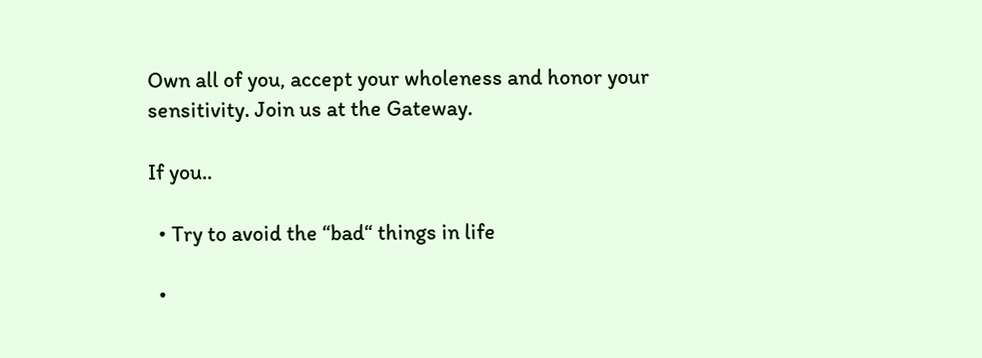Own all of you, accept your wholeness and honor your sensitivity. Join us at the Gateway.

If you..

  • Try to avoid the “bad“ things in life

  •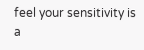feel your sensitivity is a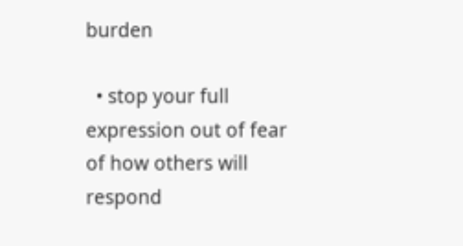burden

  • stop your full expression out of fear of how others will respond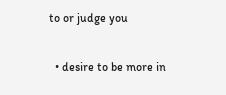to or judge you

  • desire to be more in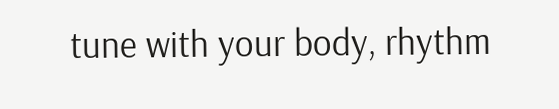tune with your body, rhythm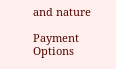and nature

Payment Options